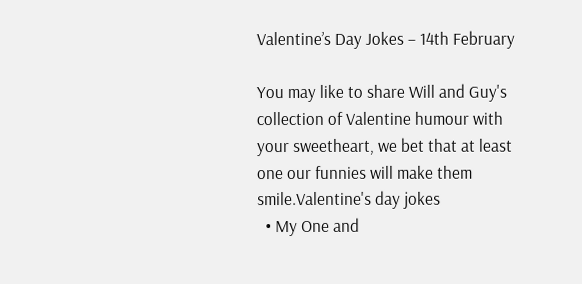Valentine’s Day Jokes – 14th February

You may like to share Will and Guy's collection of Valentine humour with your sweetheart, we bet that at least one our funnies will make them smile.Valentine's day jokes
  • My One and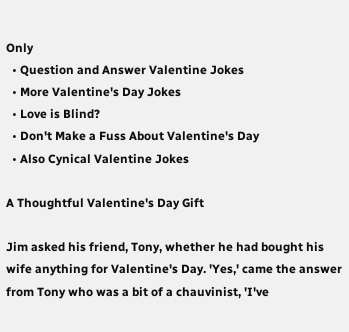Only
  • Question and Answer Valentine Jokes
  • More Valentine's Day Jokes
  • Love is Blind?
  • Don't Make a Fuss About Valentine's Day
  • Also Cynical Valentine Jokes

A Thoughtful Valentine's Day Gift

Jim asked his friend, Tony, whether he had bought his wife anything for Valentine's Day. 'Yes,' came the answer from Tony who was a bit of a chauvinist, 'I've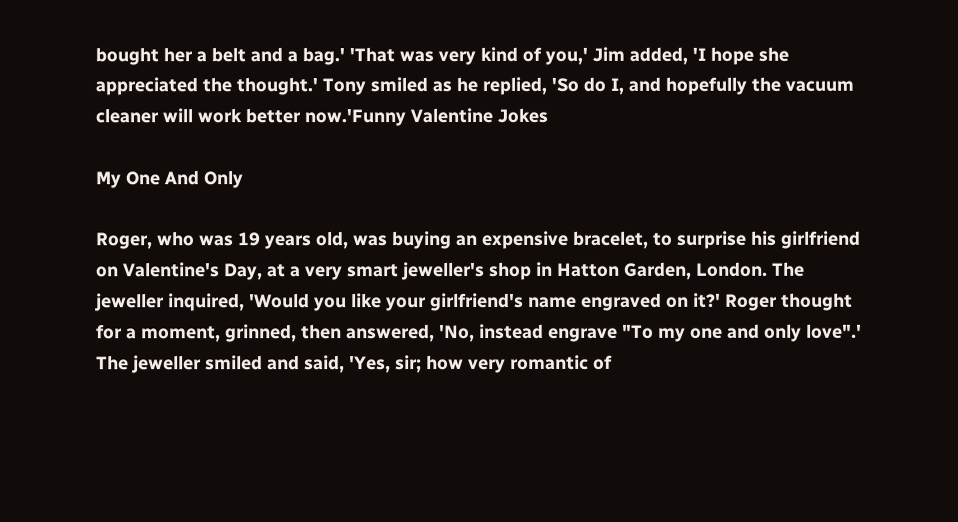bought her a belt and a bag.' 'That was very kind of you,' Jim added, 'I hope she appreciated the thought.' Tony smiled as he replied, 'So do I, and hopefully the vacuum cleaner will work better now.'Funny Valentine Jokes

My One And Only

Roger, who was 19 years old, was buying an expensive bracelet, to surprise his girlfriend on Valentine's Day, at a very smart jeweller's shop in Hatton Garden, London. The jeweller inquired, 'Would you like your girlfriend's name engraved on it?' Roger thought for a moment, grinned, then answered, 'No, instead engrave "To my one and only love".' The jeweller smiled and said, 'Yes, sir; how very romantic of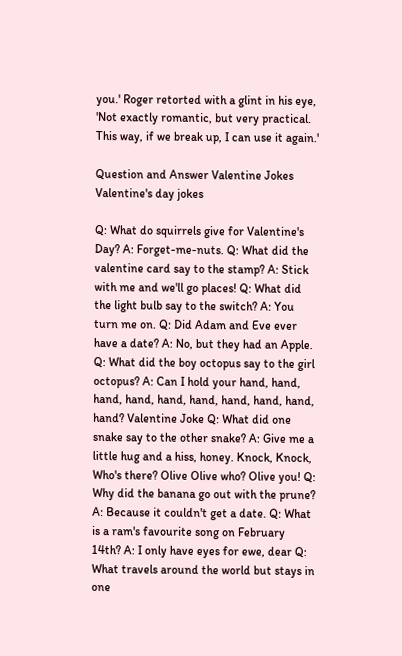you.' Roger retorted with a glint in his eye, 'Not exactly romantic, but very practical. This way, if we break up, I can use it again.'

Question and Answer Valentine Jokes Valentine's day jokes

Q: What do squirrels give for Valentine's Day? A: Forget-me-nuts. Q: What did the valentine card say to the stamp? A: Stick with me and we'll go places! Q: What did the light bulb say to the switch? A: You turn me on. Q: Did Adam and Eve ever have a date? A: No, but they had an Apple. Q: What did the boy octopus say to the girl octopus? A: Can I hold your hand, hand, hand, hand, hand, hand, hand, hand, hand, hand? Valentine Joke Q: What did one snake say to the other snake? A: Give me a little hug and a hiss, honey. Knock, Knock, Who's there? Olive Olive who? Olive you! Q: Why did the banana go out with the prune? A: Because it couldn't get a date. Q: What is a ram's favourite song on February 14th? A: I only have eyes for ewe, dear Q: What travels around the world but stays in one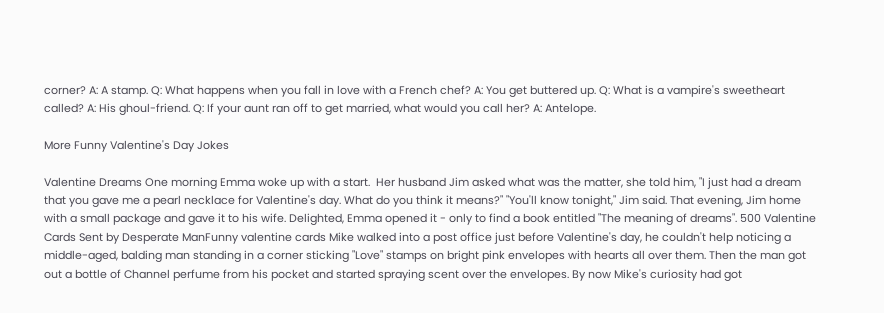corner? A: A stamp. Q: What happens when you fall in love with a French chef? A: You get buttered up. Q: What is a vampire's sweetheart called? A: His ghoul-friend. Q: If your aunt ran off to get married, what would you call her? A: Antelope.

More Funny Valentine's Day Jokes

Valentine Dreams One morning Emma woke up with a start.  Her husband Jim asked what was the matter, she told him, "I just had a dream that you gave me a pearl necklace for Valentine's day. What do you think it means?" "You'll know tonight," Jim said. That evening, Jim home with a small package and gave it to his wife. Delighted, Emma opened it - only to find a book entitled "The meaning of dreams". 500 Valentine Cards Sent by Desperate ManFunny valentine cards Mike walked into a post office just before Valentine's day, he couldn't help noticing a middle-aged, balding man standing in a corner sticking "Love" stamps on bright pink envelopes with hearts all over them. Then the man got out a bottle of Channel perfume from his pocket and started spraying scent over the envelopes. By now Mike's curiosity had got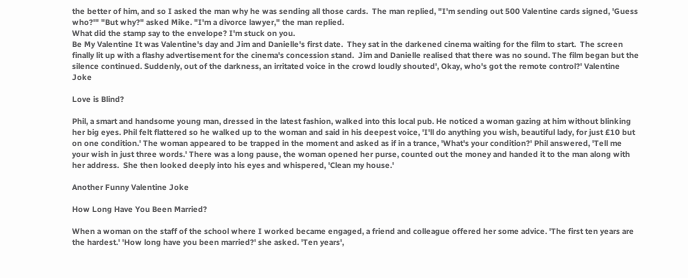the better of him, and so I asked the man why he was sending all those cards.  The man replied, "I'm sending out 500 Valentine cards signed, 'Guess who?'" "But why?" asked Mike. "I'm a divorce lawyer," the man replied.
What did the stamp say to the envelope? I'm stuck on you.
Be My Valentine It was Valentine's day and Jim and Danielle's first date.  They sat in the darkened cinema waiting for the film to start.  The screen finally lit up with a flashy advertisement for the cinema's concession stand.  Jim and Danielle realised that there was no sound. The film began but the silence continued. Suddenly, out of the darkness, an irritated voice in the crowd loudly shouted', Okay, who's got the remote control?' Valentine Joke

Love is Blind?

Phil, a smart and handsome young man, dressed in the latest fashion, walked into this local pub. He noticed a woman gazing at him without blinking her big eyes. Phil felt flattered so he walked up to the woman and said in his deepest voice, 'I'll do anything you wish, beautiful lady, for just £10 but on one condition.' The woman appeared to be trapped in the moment and asked as if in a trance, 'What's your condition?' Phil answered, 'Tell me your wish in just three words.' There was a long pause, the woman opened her purse, counted out the money and handed it to the man along with her address.  She then looked deeply into his eyes and whispered, 'Clean my house.'

Another Funny Valentine Joke

How Long Have You Been Married?

When a woman on the staff of the school where I worked became engaged, a friend and colleague offered her some advice. 'The first ten years are the hardest.' 'How long have you been married?' she asked. 'Ten years',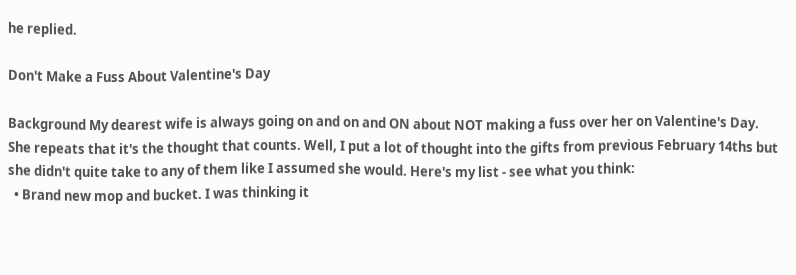he replied.

Don't Make a Fuss About Valentine's Day

Background My dearest wife is always going on and on and ON about NOT making a fuss over her on Valentine's Day.  She repeats that it's the thought that counts. Well, I put a lot of thought into the gifts from previous February 14ths but she didn't quite take to any of them like I assumed she would. Here's my list - see what you think:
  • Brand new mop and bucket. I was thinking it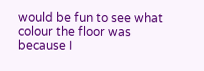would be fun to see what colour the floor was because I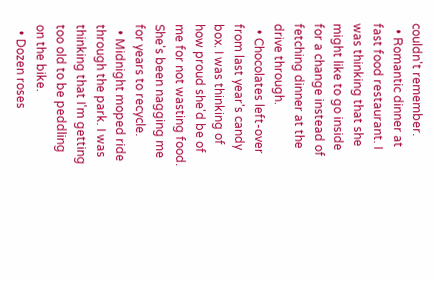couldn't remember.
  • Romantic dinner at fast food restaurant. I was thinking that she might like to go inside for a change instead of fetching dinner at the drive through.
  • Chocolates left-over from last year's candy box. I was thinking of how proud she'd be of me for not wasting food. She's been nagging me for years to recycle.
  • Midnight moped ride through the park. I was thinking that I'm getting too old to be peddling on the bike.
  • Dozen roses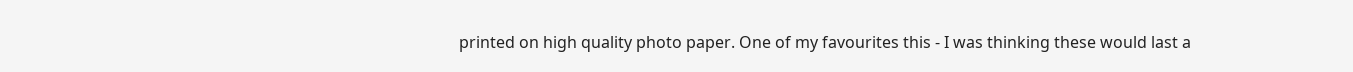printed on high quality photo paper. One of my favourites this - I was thinking these would last a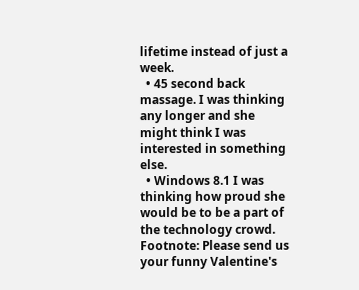lifetime instead of just a week.
  • 45 second back massage. I was thinking any longer and she might think I was interested in something else.
  • Windows 8.1 I was thinking how proud she would be to be a part of the technology crowd.
Footnote: Please send us your funny Valentine's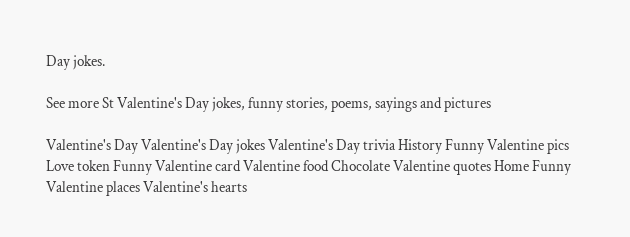Day jokes.

See more St Valentine's Day jokes, funny stories, poems, sayings and pictures

Valentine's Day Valentine's Day jokes Valentine's Day trivia History Funny Valentine pics Love token Funny Valentine card Valentine food Chocolate Valentine quotes Home Funny Valentine places Valentine's hearts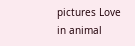pictures Love in animal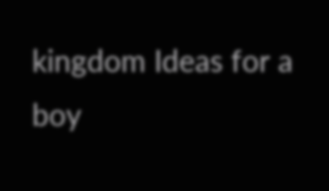kingdom Ideas for a boy